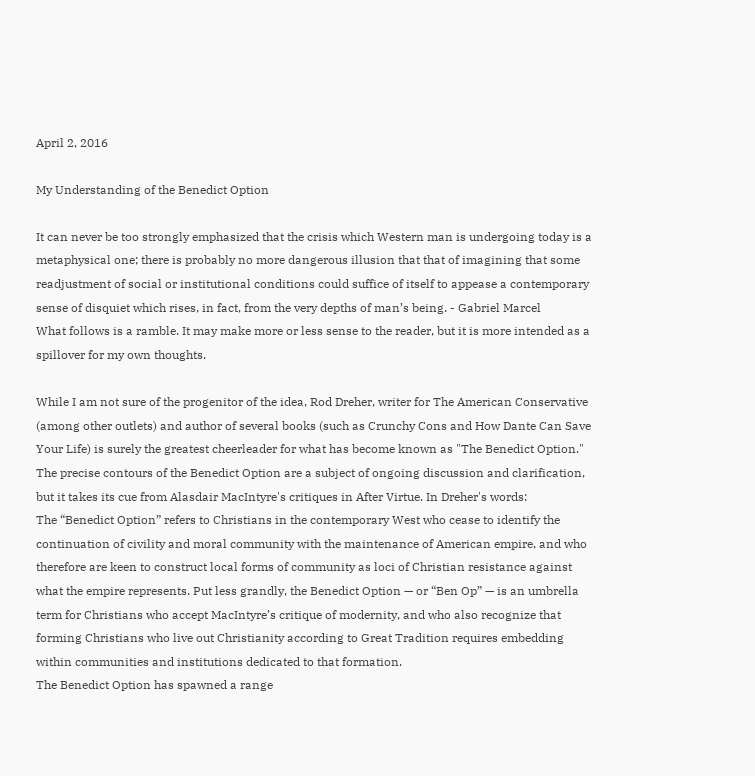April 2, 2016

My Understanding of the Benedict Option

It can never be too strongly emphasized that the crisis which Western man is undergoing today is a metaphysical one; there is probably no more dangerous illusion that that of imagining that some readjustment of social or institutional conditions could suffice of itself to appease a contemporary sense of disquiet which rises, in fact, from the very depths of man’s being. - Gabriel Marcel
What follows is a ramble. It may make more or less sense to the reader, but it is more intended as a spillover for my own thoughts.

While I am not sure of the progenitor of the idea, Rod Dreher, writer for The American Conservative (among other outlets) and author of several books (such as Crunchy Cons and How Dante Can Save Your Life) is surely the greatest cheerleader for what has become known as "The Benedict Option." The precise contours of the Benedict Option are a subject of ongoing discussion and clarification, but it takes its cue from Alasdair MacIntyre's critiques in After Virtue. In Dreher's words:
The “Benedict Option” refers to Christians in the contemporary West who cease to identify the continuation of civility and moral community with the maintenance of American empire, and who therefore are keen to construct local forms of community as loci of Christian resistance against what the empire represents. Put less grandly, the Benedict Option — or “Ben Op” — is an umbrella term for Christians who accept MacIntyre’s critique of modernity, and who also recognize that forming Christians who live out Christianity according to Great Tradition requires embedding within communities and institutions dedicated to that formation.
The Benedict Option has spawned a range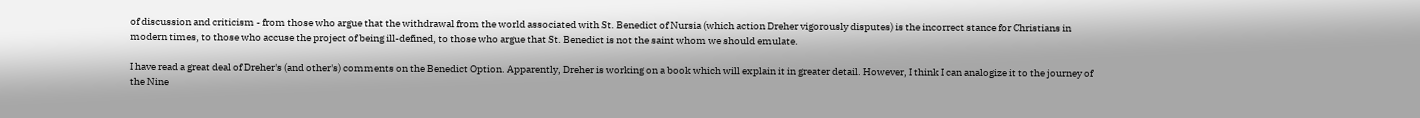of discussion and criticism - from those who argue that the withdrawal from the world associated with St. Benedict of Nursia (which action Dreher vigorously disputes) is the incorrect stance for Christians in modern times, to those who accuse the project of being ill-defined, to those who argue that St. Benedict is not the saint whom we should emulate.

I have read a great deal of Dreher's (and other's) comments on the Benedict Option. Apparently, Dreher is working on a book which will explain it in greater detail. However, I think I can analogize it to the journey of the Nine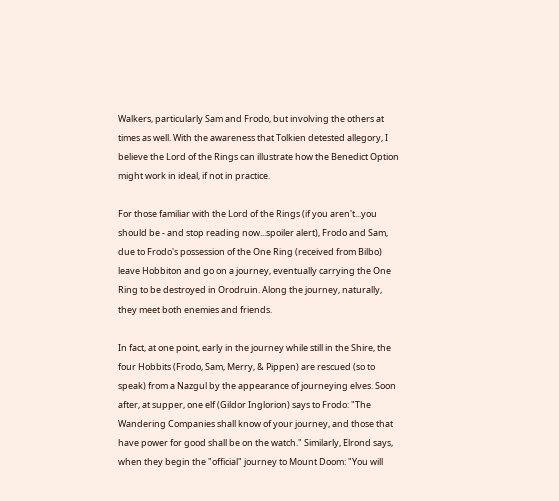Walkers, particularly Sam and Frodo, but involving the others at times as well. With the awareness that Tolkien detested allegory, I believe the Lord of the Rings can illustrate how the Benedict Option might work in ideal, if not in practice.

For those familiar with the Lord of the Rings (if you aren't...you should be - and stop reading now...spoiler alert), Frodo and Sam, due to Frodo's possession of the One Ring (received from Bilbo) leave Hobbiton and go on a journey, eventually carrying the One Ring to be destroyed in Orodruin. Along the journey, naturally, they meet both enemies and friends.

In fact, at one point, early in the journey while still in the Shire, the four Hobbits (Frodo, Sam, Merry, & Pippen) are rescued (so to speak) from a Nazgul by the appearance of journeying elves. Soon after, at supper, one elf (Gildor Inglorion) says to Frodo: "The Wandering Companies shall know of your journey, and those that have power for good shall be on the watch." Similarly, Elrond says, when they begin the "official" journey to Mount Doom: "You will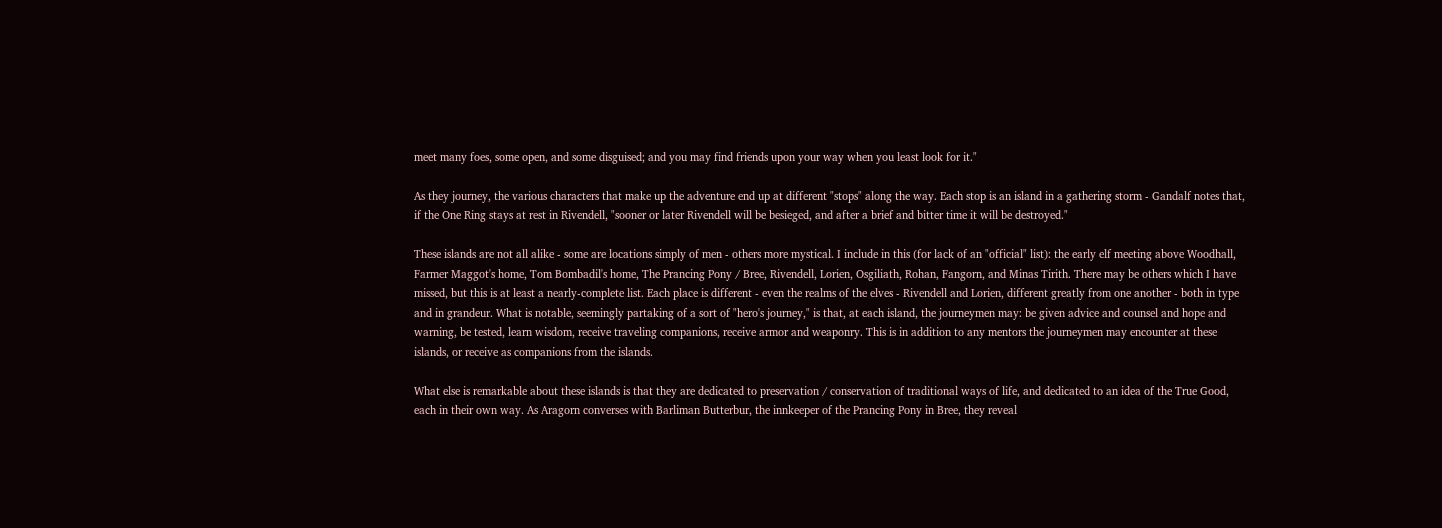meet many foes, some open, and some disguised; and you may find friends upon your way when you least look for it."

As they journey, the various characters that make up the adventure end up at different "stops" along the way. Each stop is an island in a gathering storm - Gandalf notes that, if the One Ring stays at rest in Rivendell, "sooner or later Rivendell will be besieged, and after a brief and bitter time it will be destroyed."

These islands are not all alike - some are locations simply of men - others more mystical. I include in this (for lack of an "official" list): the early elf meeting above Woodhall, Farmer Maggot's home, Tom Bombadil's home, The Prancing Pony / Bree, Rivendell, Lorien, Osgiliath, Rohan, Fangorn, and Minas Tirith. There may be others which I have missed, but this is at least a nearly-complete list. Each place is different - even the realms of the elves - Rivendell and Lorien, different greatly from one another - both in type and in grandeur. What is notable, seemingly partaking of a sort of "hero's journey," is that, at each island, the journeymen may: be given advice and counsel and hope and warning, be tested, learn wisdom, receive traveling companions, receive armor and weaponry. This is in addition to any mentors the journeymen may encounter at these islands, or receive as companions from the islands.

What else is remarkable about these islands is that they are dedicated to preservation / conservation of traditional ways of life, and dedicated to an idea of the True Good, each in their own way. As Aragorn converses with Barliman Butterbur, the innkeeper of the Prancing Pony in Bree, they reveal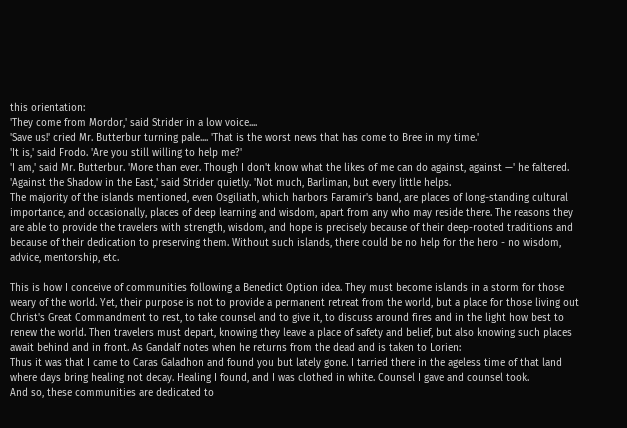this orientation:
'They come from Mordor,' said Strider in a low voice....
'Save us!' cried Mr. Butterbur turning pale.... 'That is the worst news that has come to Bree in my time.'
'It is,' said Frodo. 'Are you still willing to help me?'
'I am,' said Mr. Butterbur. 'More than ever. Though I don't know what the likes of me can do against, against —' he faltered.
'Against the Shadow in the East,' said Strider quietly. 'Not much, Barliman, but every little helps.
The majority of the islands mentioned, even Osgiliath, which harbors Faramir's band, are places of long-standing cultural importance, and occasionally, places of deep learning and wisdom, apart from any who may reside there. The reasons they are able to provide the travelers with strength, wisdom, and hope is precisely because of their deep-rooted traditions and because of their dedication to preserving them. Without such islands, there could be no help for the hero - no wisdom, advice, mentorship, etc.

This is how I conceive of communities following a Benedict Option idea. They must become islands in a storm for those weary of the world. Yet, their purpose is not to provide a permanent retreat from the world, but a place for those living out Christ's Great Commandment to rest, to take counsel and to give it, to discuss around fires and in the light how best to renew the world. Then travelers must depart, knowing they leave a place of safety and belief, but also knowing such places await behind and in front. As Gandalf notes when he returns from the dead and is taken to Lorien:
Thus it was that I came to Caras Galadhon and found you but lately gone. I tarried there in the ageless time of that land where days bring healing not decay. Healing I found, and I was clothed in white. Counsel I gave and counsel took.
And so, these communities are dedicated to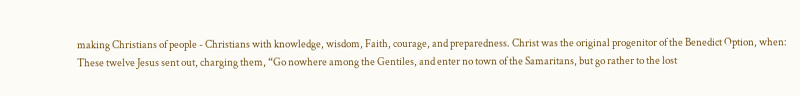making Christians of people - Christians with knowledge, wisdom, Faith, courage, and preparedness. Christ was the original progenitor of the Benedict Option, when:
These twelve Jesus sent out, charging them, “Go nowhere among the Gentiles, and enter no town of the Samaritans, but go rather to the lost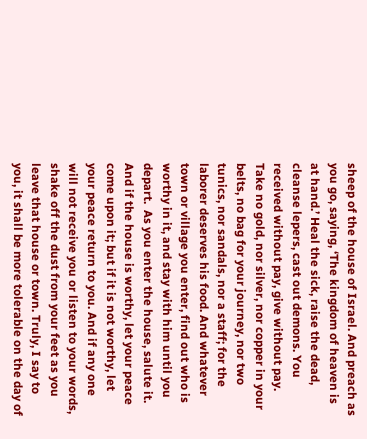sheep of the house of Israel. And preach as you go, saying, ‘The kingdom of heaven is at hand.’ Heal the sick, raise the dead, cleanse lepers, cast out demons. You received without pay, give without pay. Take no gold, nor silver, nor copper in your belts, no bag for your journey, nor two tunics, nor sandals, nor a staff; for the laborer deserves his food. And whatever town or village you enter, find out who is worthy in it, and stay with him until you depart.  As you enter the house, salute it. And if the house is worthy, let your peace come upon it; but if it is not worthy, let your peace return to you. And if any one will not receive you or listen to your words, shake off the dust from your feet as you leave that house or town. Truly, I say to you, it shall be more tolerable on the day of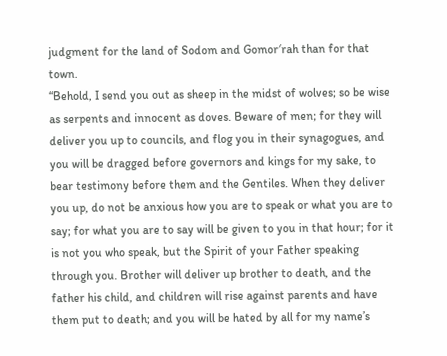judgment for the land of Sodom and Gomor′rah than for that town.
“Behold, I send you out as sheep in the midst of wolves; so be wise as serpents and innocent as doves. Beware of men; for they will deliver you up to councils, and flog you in their synagogues, and you will be dragged before governors and kings for my sake, to bear testimony before them and the Gentiles. When they deliver you up, do not be anxious how you are to speak or what you are to say; for what you are to say will be given to you in that hour; for it is not you who speak, but the Spirit of your Father speaking through you. Brother will deliver up brother to death, and the father his child, and children will rise against parents and have them put to death; and you will be hated by all for my name’s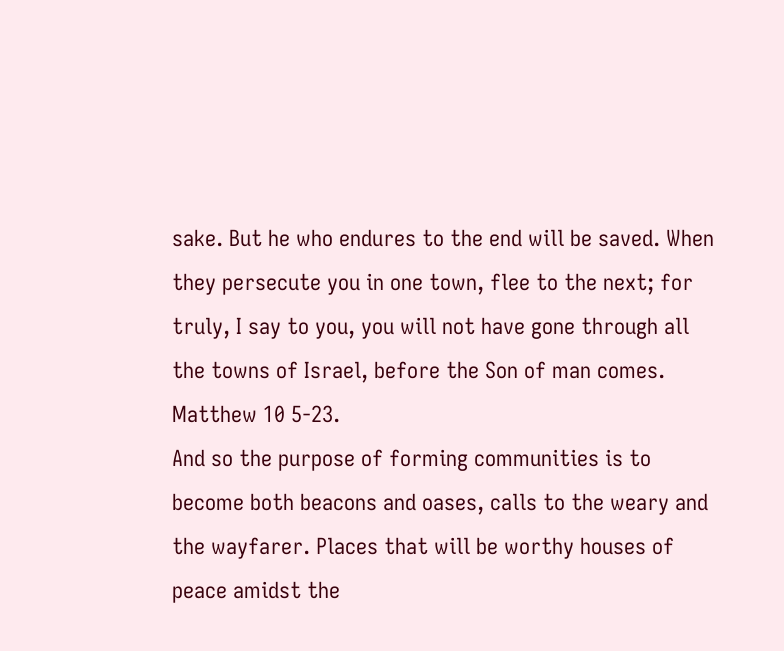sake. But he who endures to the end will be saved. When they persecute you in one town, flee to the next; for truly, I say to you, you will not have gone through all the towns of Israel, before the Son of man comes. Matthew 10 5-23.
And so the purpose of forming communities is to become both beacons and oases, calls to the weary and the wayfarer. Places that will be worthy houses of peace amidst the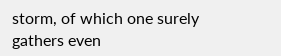storm, of which one surely gathers even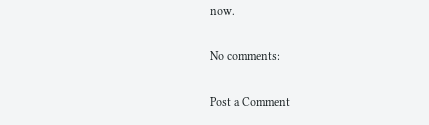now.

No comments:

Post a Comment